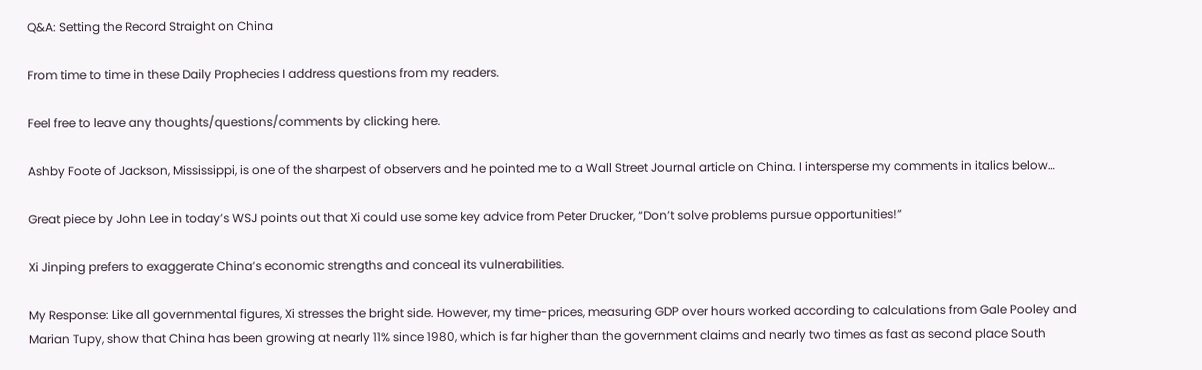Q&A: Setting the Record Straight on China

From time to time in these Daily Prophecies I address questions from my readers.

Feel free to leave any thoughts/questions/comments by clicking here.

Ashby Foote of Jackson, Mississippi, is one of the sharpest of observers and he pointed me to a Wall Street Journal article on China. I intersperse my comments in italics below…

Great piece by John Lee in today’s WSJ points out that Xi could use some key advice from Peter Drucker, “Don’t solve problems pursue opportunities!”

Xi Jinping prefers to exaggerate China’s economic strengths and conceal its vulnerabilities.

My Response: Like all governmental figures, Xi stresses the bright side. However, my time-prices, measuring GDP over hours worked according to calculations from Gale Pooley and Marian Tupy, show that China has been growing at nearly 11% since 1980, which is far higher than the government claims and nearly two times as fast as second place South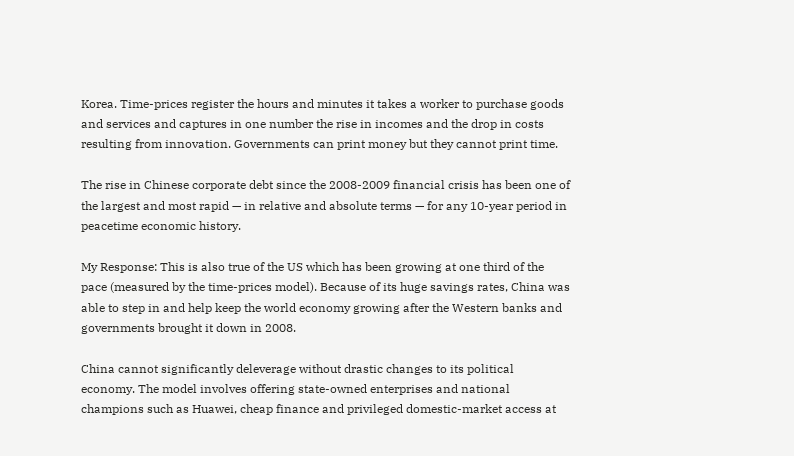Korea. Time-prices register the hours and minutes it takes a worker to purchase goods and services and captures in one number the rise in incomes and the drop in costs resulting from innovation. Governments can print money but they cannot print time.

The rise in Chinese corporate debt since the 2008-2009 financial crisis has been one of the largest and most rapid — in relative and absolute terms — for any 10-year period in peacetime economic history.

My Response: This is also true of the US which has been growing at one third of the pace (measured by the time-prices model). Because of its huge savings rates, China was able to step in and help keep the world economy growing after the Western banks and governments brought it down in 2008.

China cannot significantly deleverage without drastic changes to its political economy. The model involves offering state-owned enterprises and national champions such as Huawei, cheap finance and privileged domestic-market access at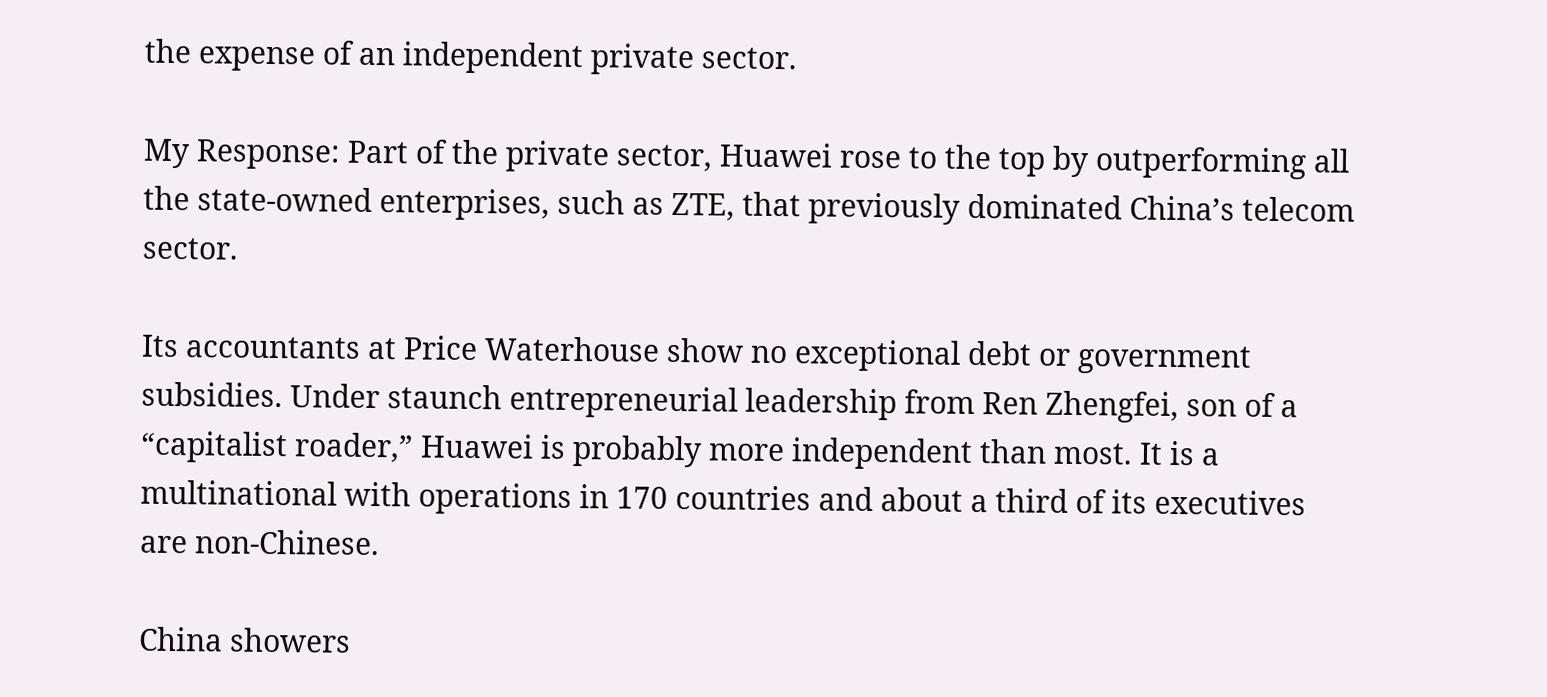the expense of an independent private sector.

My Response: Part of the private sector, Huawei rose to the top by outperforming all the state-owned enterprises, such as ZTE, that previously dominated China’s telecom sector.

Its accountants at Price Waterhouse show no exceptional debt or government subsidies. Under staunch entrepreneurial leadership from Ren Zhengfei, son of a “capitalist roader,” Huawei is probably more independent than most. It is a multinational with operations in 170 countries and about a third of its executives are non-Chinese.

China showers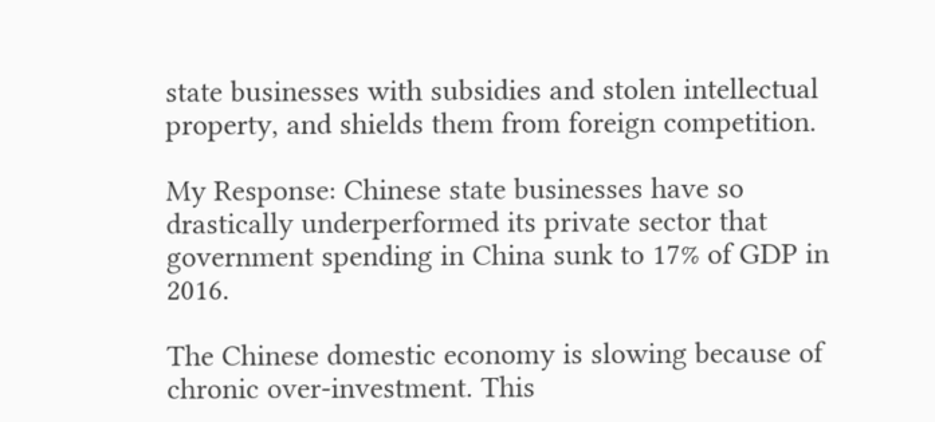state businesses with subsidies and stolen intellectual property, and shields them from foreign competition.

My Response: Chinese state businesses have so drastically underperformed its private sector that government spending in China sunk to 17% of GDP in 2016.

The Chinese domestic economy is slowing because of chronic over-investment. This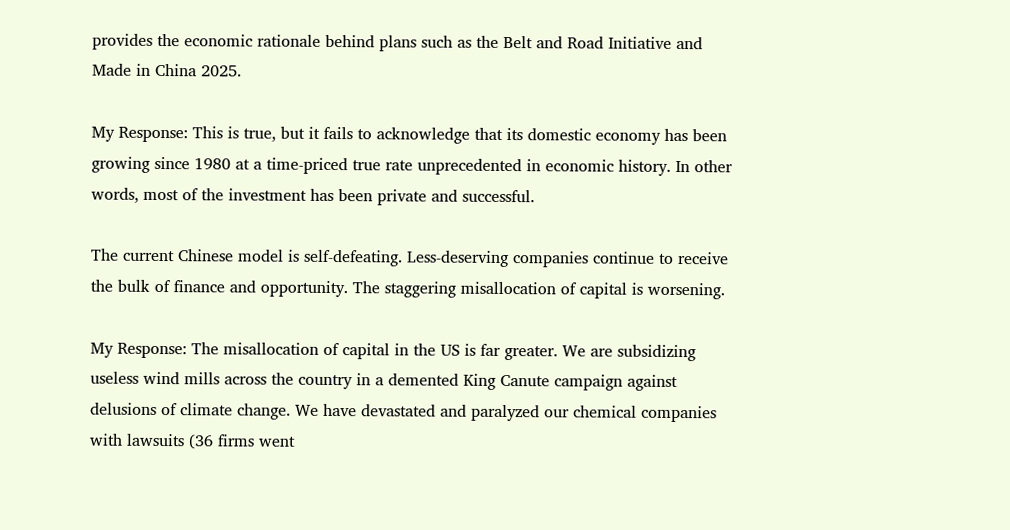provides the economic rationale behind plans such as the Belt and Road Initiative and Made in China 2025.

My Response: This is true, but it fails to acknowledge that its domestic economy has been growing since 1980 at a time-priced true rate unprecedented in economic history. In other words, most of the investment has been private and successful.

The current Chinese model is self-defeating. Less-deserving companies continue to receive the bulk of finance and opportunity. The staggering misallocation of capital is worsening.

My Response: The misallocation of capital in the US is far greater. We are subsidizing useless wind mills across the country in a demented King Canute campaign against delusions of climate change. We have devastated and paralyzed our chemical companies with lawsuits (36 firms went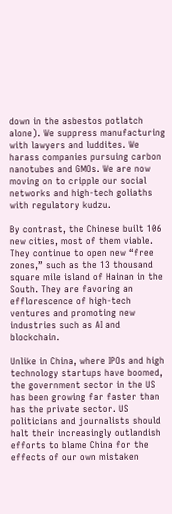down in the asbestos potlatch alone). We suppress manufacturing with lawyers and luddites. We harass companies pursuing carbon nanotubes and GMOs. We are now moving on to cripple our social networks and high-tech goliaths with regulatory kudzu.

By contrast, the Chinese built 106 new cities, most of them viable. They continue to open new “free zones,” such as the 13 thousand square mile island of Hainan in the South. They are favoring an efflorescence of high-tech ventures and promoting new industries such as AI and blockchain.

Unlike in China, where IPOs and high technology startups have boomed, the government sector in the US has been growing far faster than has the private sector. US politicians and journalists should halt their increasingly outlandish efforts to blame China for the effects of our own mistaken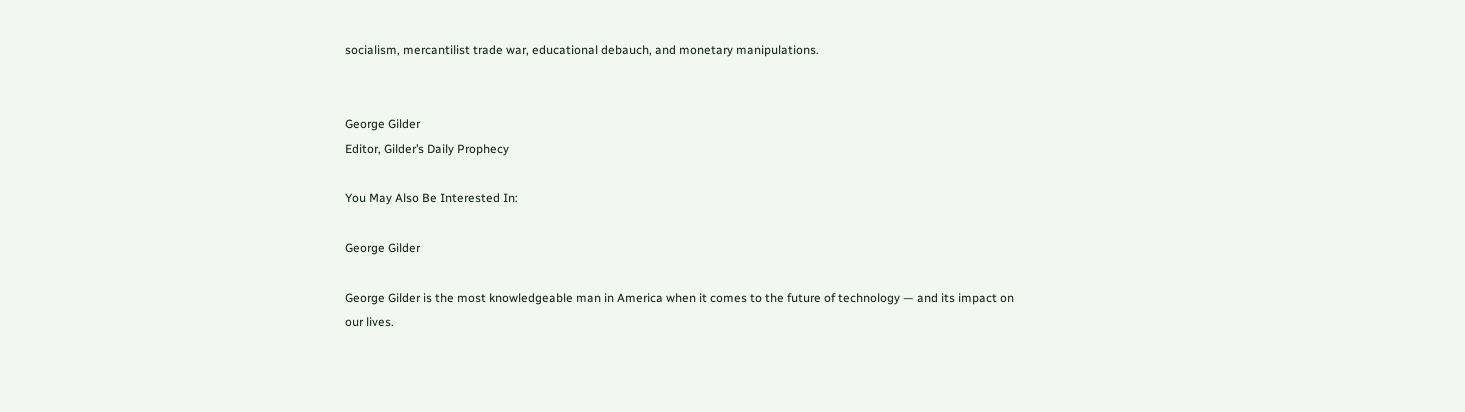socialism, mercantilist trade war, educational debauch, and monetary manipulations.


George Gilder
Editor, Gilder’s Daily Prophecy

You May Also Be Interested In:

George Gilder

George Gilder is the most knowledgeable man in America when it comes to the future of technology — and its impact on our lives.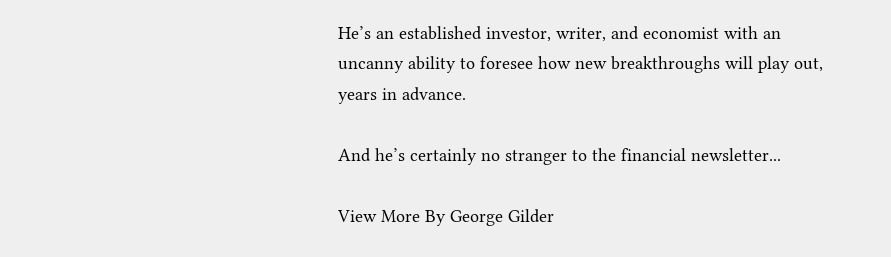He’s an established investor, writer, and economist with an uncanny ability to foresee how new breakthroughs will play out, years in advance.

And he’s certainly no stranger to the financial newsletter...

View More By George Gilder